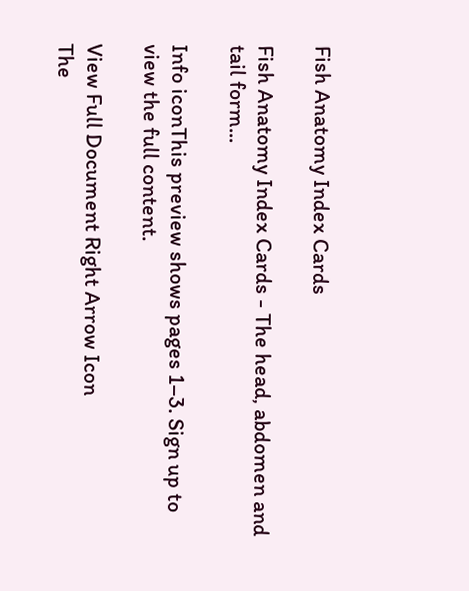Fish Anatomy Index Cards

Fish Anatomy Index Cards - The head, abdomen and tail form...

Info iconThis preview shows pages 1–3. Sign up to view the full content.

View Full Document Right Arrow Icon
The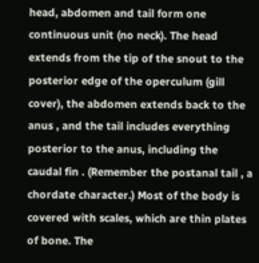head, abdomen and tail form one continuous unit (no neck). The head extends from the tip of the snout to the posterior edge of the operculum (gill cover), the abdomen extends back to the anus , and the tail includes everything posterior to the anus, including the caudal fin . (Remember the postanal tail , a chordate character.) Most of the body is covered with scales, which are thin plates of bone. The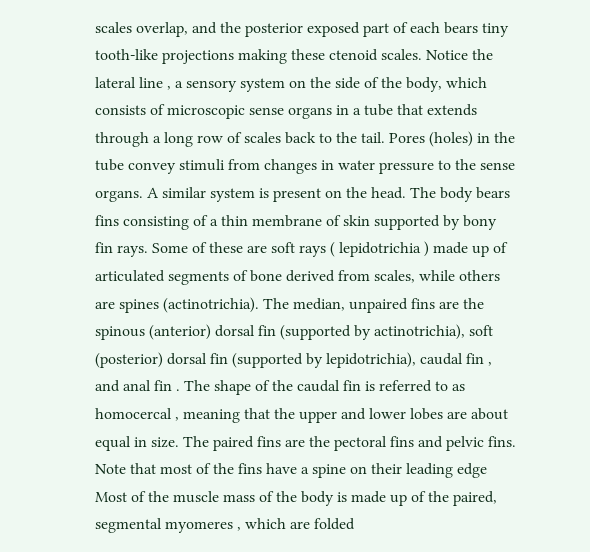scales overlap, and the posterior exposed part of each bears tiny tooth-like projections making these ctenoid scales. Notice the lateral line , a sensory system on the side of the body, which consists of microscopic sense organs in a tube that extends through a long row of scales back to the tail. Pores (holes) in the tube convey stimuli from changes in water pressure to the sense organs. A similar system is present on the head. The body bears fins consisting of a thin membrane of skin supported by bony fin rays. Some of these are soft rays ( lepidotrichia ) made up of articulated segments of bone derived from scales, while others are spines (actinotrichia). The median, unpaired fins are the spinous (anterior) dorsal fin (supported by actinotrichia), soft (posterior) dorsal fin (supported by lepidotrichia), caudal fin , and anal fin . The shape of the caudal fin is referred to as homocercal , meaning that the upper and lower lobes are about equal in size. The paired fins are the pectoral fins and pelvic fins. Note that most of the fins have a spine on their leading edge Most of the muscle mass of the body is made up of the paired, segmental myomeres , which are folded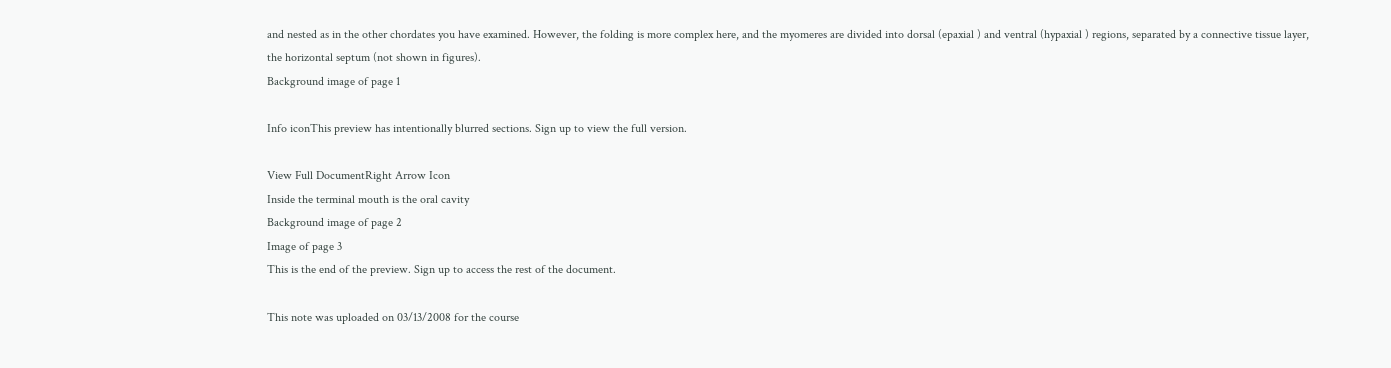and nested as in the other chordates you have examined. However, the folding is more complex here, and the myomeres are divided into dorsal (epaxial ) and ventral (hypaxial ) regions, separated by a connective tissue layer, the horizontal septum (not shown in figures).
Background image of page 1

Info iconThis preview has intentionally blurred sections. Sign up to view the full version.

View Full DocumentRight Arrow Icon
Inside the terminal mouth is the oral cavity
Background image of page 2
Image of page 3
This is the end of the preview. Sign up to access the rest of the document.

This note was uploaded on 03/13/2008 for the course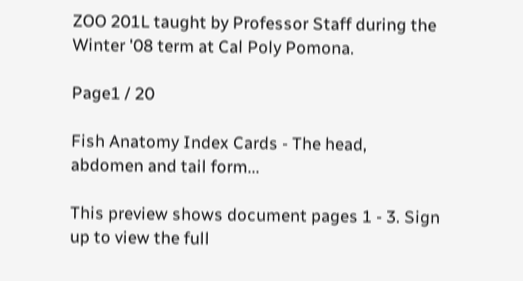ZOO 201L taught by Professor Staff during the Winter '08 term at Cal Poly Pomona.

Page1 / 20

Fish Anatomy Index Cards - The head, abdomen and tail form...

This preview shows document pages 1 - 3. Sign up to view the full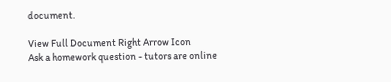document.

View Full Document Right Arrow Icon
Ask a homework question - tutors are online